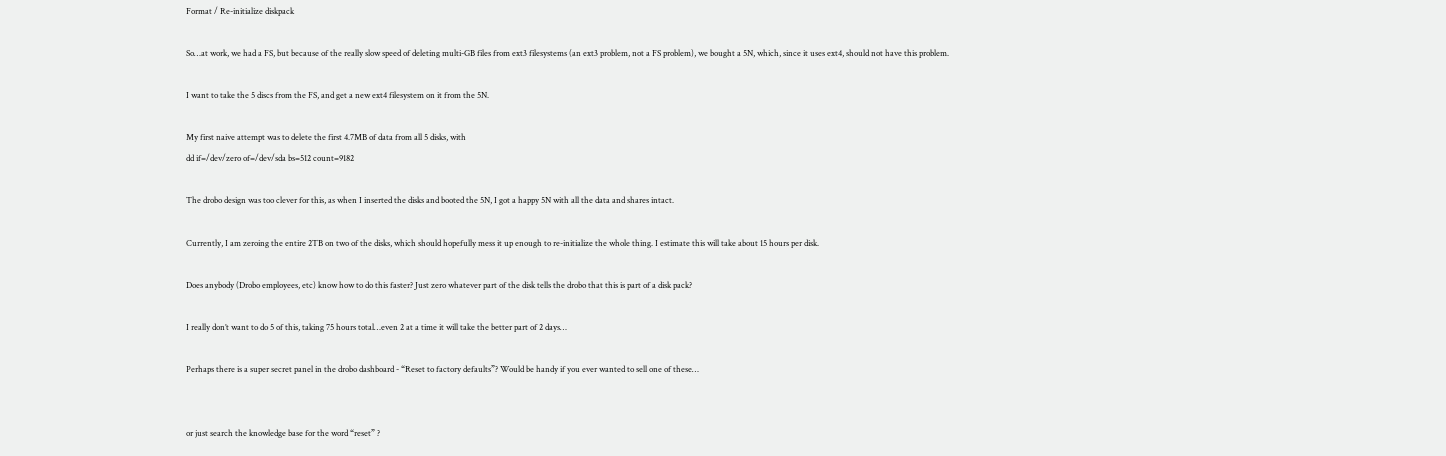Format / Re-initialize diskpack

So…at work, we had a FS, but because of the really slow speed of deleting multi-GB files from ext3 filesystems (an ext3 problem, not a FS problem), we bought a 5N, which, since it uses ext4, should not have this problem.

I want to take the 5 discs from the FS, and get a new ext4 filesystem on it from the 5N.

My first naive attempt was to delete the first 4.7MB of data from all 5 disks, with
dd if=/dev/zero of=/dev/sda bs=512 count=9182

The drobo design was too clever for this, as when I inserted the disks and booted the 5N, I got a happy 5N with all the data and shares intact.

Currently, I am zeroing the entire 2TB on two of the disks, which should hopefully mess it up enough to re-initialize the whole thing. I estimate this will take about 15 hours per disk.

Does anybody (Drobo employees, etc) know how to do this faster? Just zero whatever part of the disk tells the drobo that this is part of a disk pack?

I really don’t want to do 5 of this, taking 75 hours total…even 2 at a time it will take the better part of 2 days…

Perhaps there is a super secret panel in the drobo dashboard - “Reset to factory defaults”? Would be handy if you ever wanted to sell one of these…


or just search the knowledge base for the word “reset” ?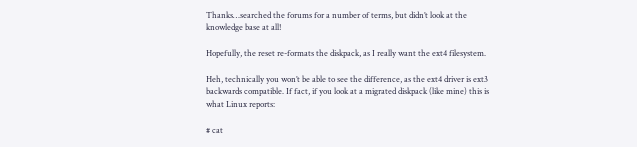Thanks…searched the forums for a number of terms, but didn’t look at the knowledge base at all!

Hopefully, the reset re-formats the diskpack, as I really want the ext4 filesystem.

Heh, technically you won’t be able to see the difference, as the ext4 driver is ext3 backwards compatible. If fact, if you look at a migrated diskpack (like mine) this is what Linux reports:

# cat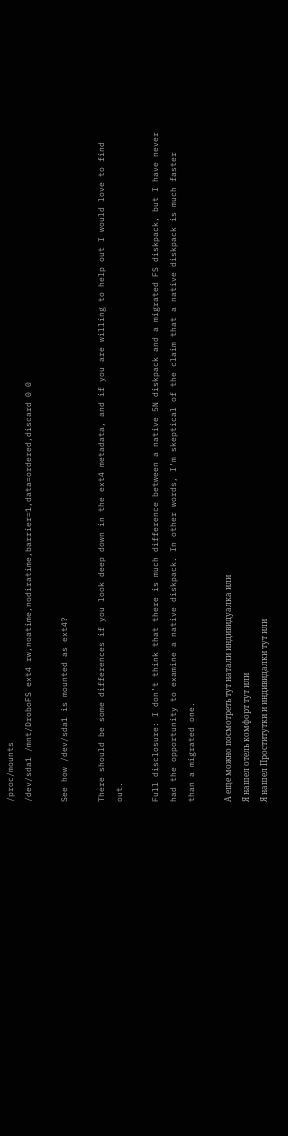/proc/mounts
/dev/sda1 /mnt/DroboFS ext4 rw,noatime,nodiratime,barrier=1,data=ordered,discard 0 0

See how /dev/sda1 is mounted as ext4?

There should be some differences if you look deep down in the ext4 metadata, and if you are willing to help out I would love to find out.

Full disclosure: I don’t think that there is much difference between a native 5N diskpack and a migrated FS diskpack, but I have never had the opportunity to examine a native diskpack. In other words, I’m skeptical of the claim that a native diskpack is much faster than a migrated one.

А еще можно посмотреть тут натали индивидуалка или
Я нашел отель комфорт тут или
Я нашел Проститутки и индивидалки тут или